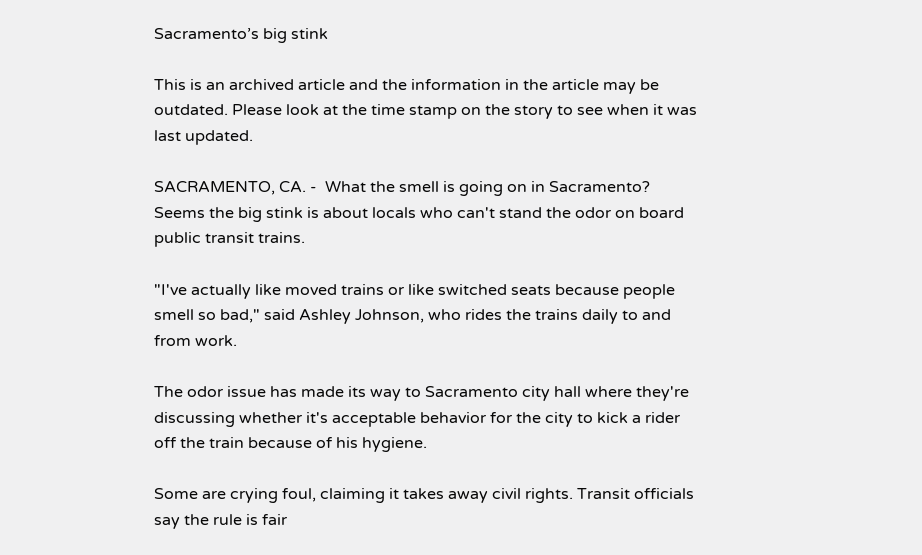Sacramento’s big stink

This is an archived article and the information in the article may be outdated. Please look at the time stamp on the story to see when it was last updated.

SACRAMENTO, CA. -  What the smell is going on in Sacramento? Seems the big stink is about locals who can't stand the odor on board public transit trains.

"I've actually like moved trains or like switched seats because people smell so bad," said Ashley Johnson, who rides the trains daily to and from work.

The odor issue has made its way to Sacramento city hall where they're discussing whether it's acceptable behavior for the city to kick a rider off the train because of his hygiene.

Some are crying foul, claiming it takes away civil rights. Transit officials say the rule is fair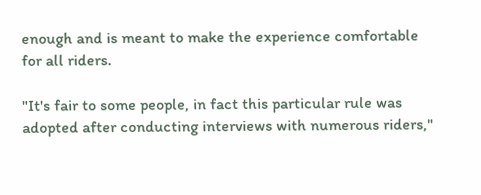enough and is meant to make the experience comfortable for all riders.

"It's fair to some people, in fact this particular rule was adopted after conducting interviews with numerous riders,"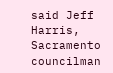said Jeff Harris, Sacramento councilman